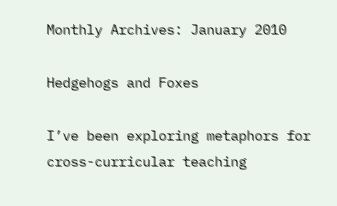Monthly Archives: January 2010

Hedgehogs and Foxes

I’ve been exploring metaphors for cross-curricular teaching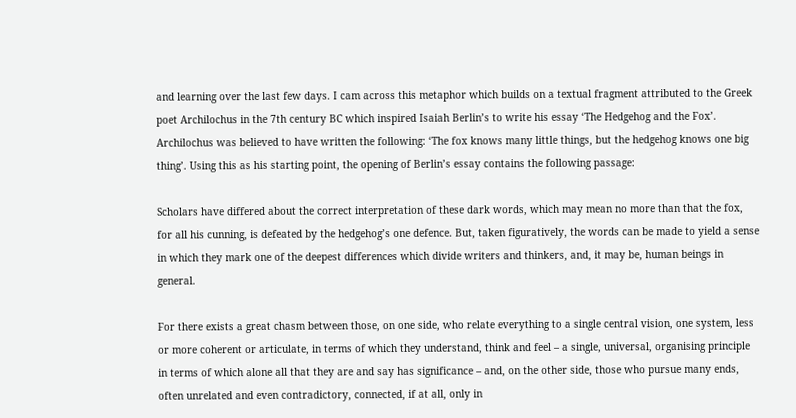and learning over the last few days. I cam across this metaphor which builds on a textual fragment attributed to the Greek poet Archilochus in the 7th century BC which inspired Isaiah Berlin’s to write his essay ‘The Hedgehog and the Fox’. Archilochus was believed to have written the following: ‘The fox knows many little things, but the hedgehog knows one big thing’. Using this as his starting point, the opening of Berlin’s essay contains the following passage:

Scholars have differed about the correct interpretation of these dark words, which may mean no more than that the fox, for all his cunning, is defeated by the hedgehog’s one defence. But, taken figuratively, the words can be made to yield a sense in which they mark one of the deepest differences which divide writers and thinkers, and, it may be, human beings in general.

For there exists a great chasm between those, on one side, who relate everything to a single central vision, one system, less or more coherent or articulate, in terms of which they understand, think and feel – a single, universal, organising principle in terms of which alone all that they are and say has significance – and, on the other side, those who pursue many ends, often unrelated and even contradictory, connected, if at all, only in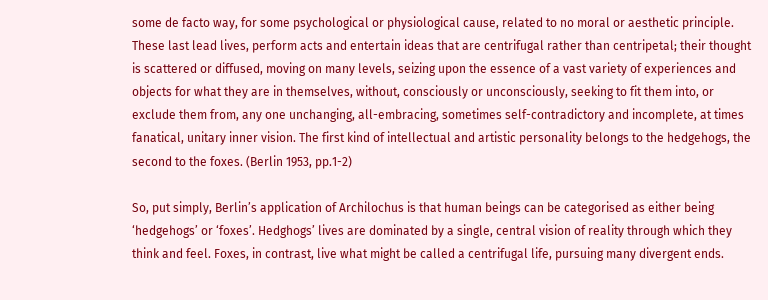some de facto way, for some psychological or physiological cause, related to no moral or aesthetic principle. These last lead lives, perform acts and entertain ideas that are centrifugal rather than centripetal; their thought is scattered or diffused, moving on many levels, seizing upon the essence of a vast variety of experiences and objects for what they are in themselves, without, consciously or unconsciously, seeking to fit them into, or exclude them from, any one unchanging, all-embracing, sometimes self-contradictory and incomplete, at times fanatical, unitary inner vision. The first kind of intellectual and artistic personality belongs to the hedgehogs, the second to the foxes. (Berlin 1953, pp.1-2)

So, put simply, Berlin’s application of Archilochus is that human beings can be categorised as either being ‘hedgehogs’ or ‘foxes’. Hedghogs’ lives are dominated by a single, central vision of reality through which they think and feel. Foxes, in contrast, live what might be called a centrifugal life, pursuing many divergent ends.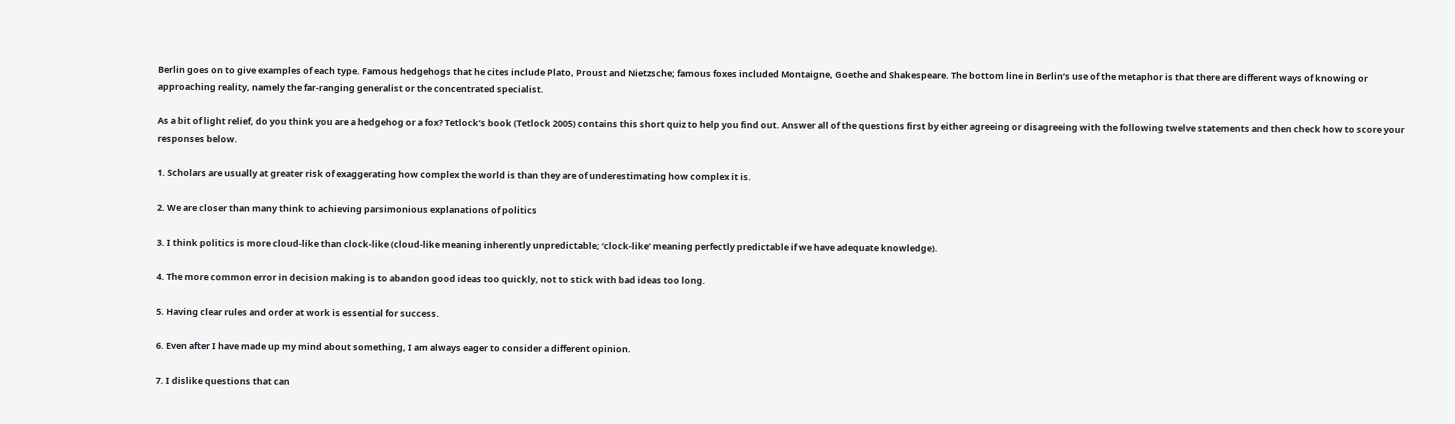Berlin goes on to give examples of each type. Famous hedgehogs that he cites include Plato, Proust and Nietzsche; famous foxes included Montaigne, Goethe and Shakespeare. The bottom line in Berlin’s use of the metaphor is that there are different ways of knowing or approaching reality, namely the far-ranging generalist or the concentrated specialist.

As a bit of light relief, do you think you are a hedgehog or a fox? Tetlock’s book (Tetlock 2005) contains this short quiz to help you find out. Answer all of the questions first by either agreeing or disagreeing with the following twelve statements and then check how to score your responses below.

1. Scholars are usually at greater risk of exaggerating how complex the world is than they are of underestimating how complex it is.

2. We are closer than many think to achieving parsimonious explanations of politics

3. I think politics is more cloud-like than clock-like (cloud-like meaning inherently unpredictable; ‘clock-like’ meaning perfectly predictable if we have adequate knowledge).

4. The more common error in decision making is to abandon good ideas too quickly, not to stick with bad ideas too long.

5. Having clear rules and order at work is essential for success.

6. Even after I have made up my mind about something, I am always eager to consider a different opinion.

7. I dislike questions that can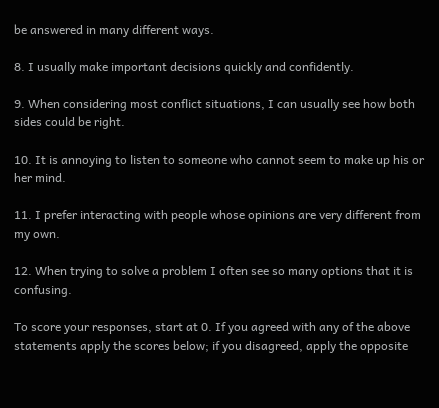be answered in many different ways.

8. I usually make important decisions quickly and confidently.

9. When considering most conflict situations, I can usually see how both sides could be right.

10. It is annoying to listen to someone who cannot seem to make up his or her mind.

11. I prefer interacting with people whose opinions are very different from my own.

12. When trying to solve a problem I often see so many options that it is confusing.

To score your responses, start at 0. If you agreed with any of the above statements apply the scores below; if you disagreed, apply the opposite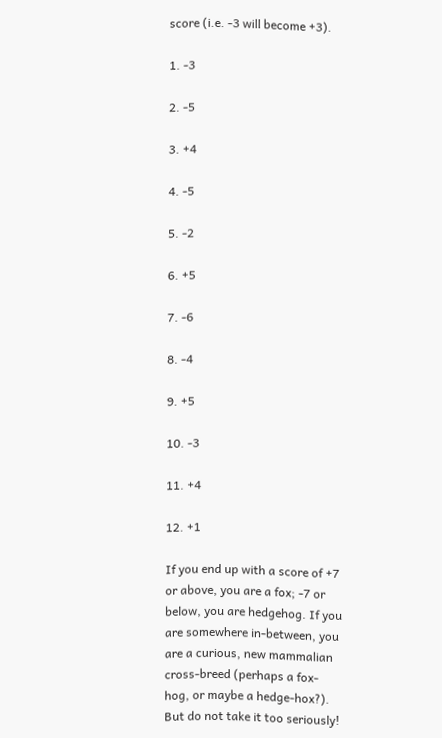score (i.e. -3 will become +3).

1. -3

2. -5

3. +4

4. -5

5. -2

6. +5

7. -6

8. -4

9. +5

10. -3

11. +4

12. +1

If you end up with a score of +7 or above, you are a fox; -7 or below, you are hedgehog. If you are somewhere in-between, you are a curious, new mammalian cross-breed (perhaps a fox-hog, or maybe a hedge-hox?). But do not take it too seriously!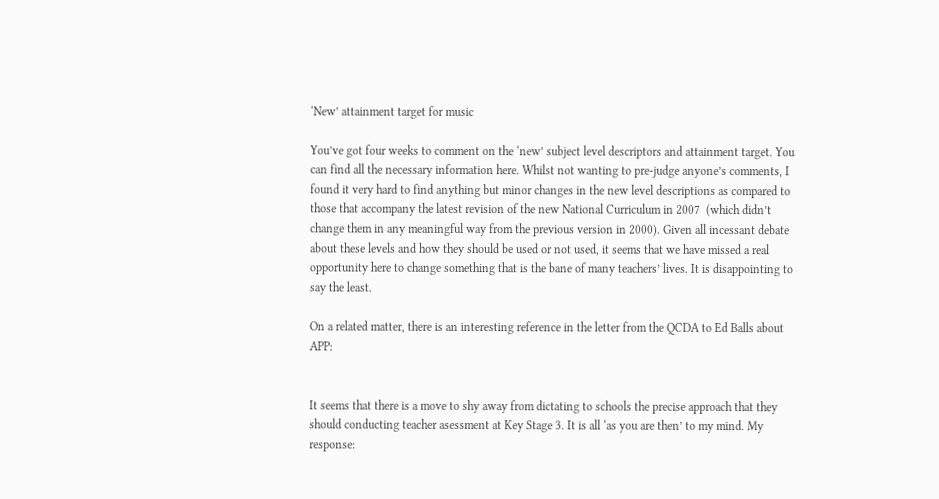‘New’ attainment target for music

You’ve got four weeks to comment on the ‘new’ subject level descriptors and attainment target. You can find all the necessary information here. Whilst not wanting to pre-judge anyone’s comments, I found it very hard to find anything but minor changes in the new level descriptions as compared to those that accompany the latest revision of the new National Curriculum in 2007  (which didn’t change them in any meaningful way from the previous version in 2000). Given all incessant debate about these levels and how they should be used or not used, it seems that we have missed a real opportunity here to change something that is the bane of many teachers’ lives. It is disappointing to say the least.

On a related matter, there is an interesting reference in the letter from the QCDA to Ed Balls about APP:


It seems that there is a move to shy away from dictating to schools the precise approach that they should conducting teacher asessment at Key Stage 3. It is all ‘as you are then’ to my mind. My response: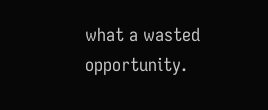what a wasted opportunity.